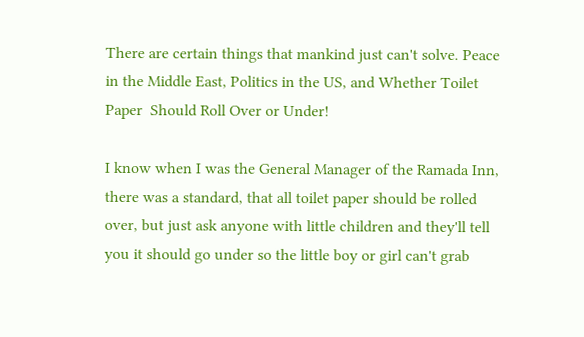There are certain things that mankind just can't solve. Peace in the Middle East, Politics in the US, and Whether Toilet Paper  Should Roll Over or Under!

I know when I was the General Manager of the Ramada Inn, there was a standard, that all toilet paper should be rolled over, but just ask anyone with little children and they'll tell you it should go under so the little boy or girl can't grab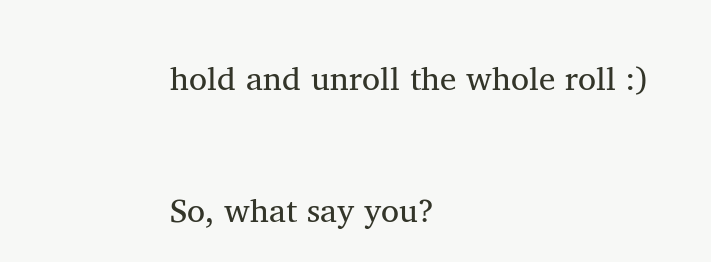hold and unroll the whole roll :)

So, what say you?